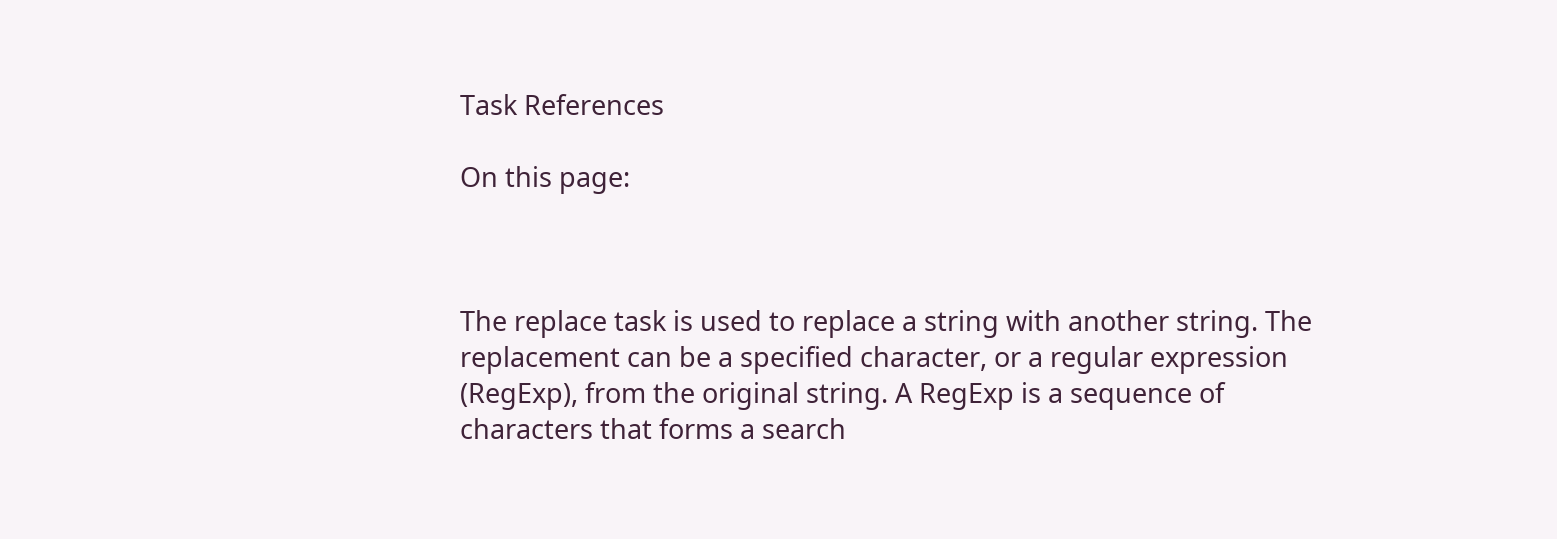Task References

On this page:



The replace task is used to replace a string with another string. The replacement can be a specified character, or a regular expression (RegExp), from the original string. A RegExp is a sequence of characters that forms a search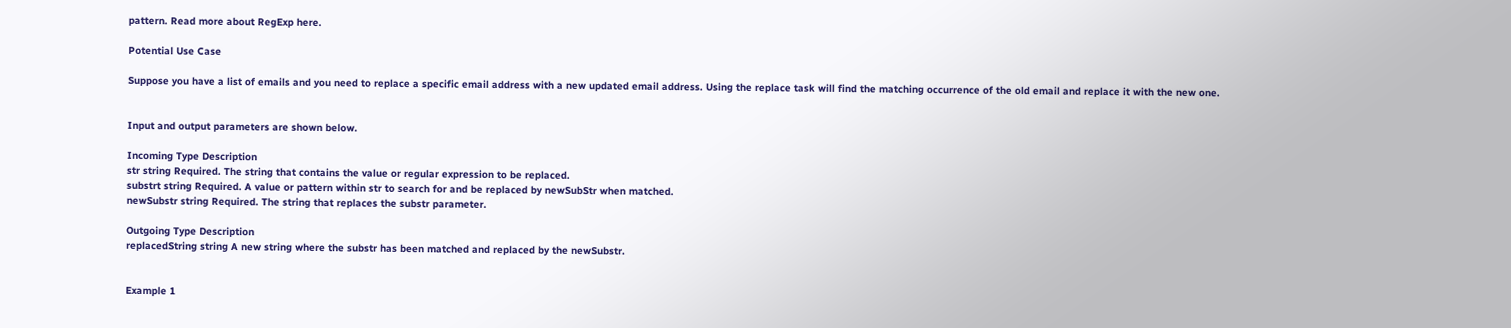pattern. Read more about RegExp here.

Potential Use Case

Suppose you have a list of emails and you need to replace a specific email address with a new updated email address. Using the replace task will find the matching occurrence of the old email and replace it with the new one.


Input and output parameters are shown below.

Incoming Type Description
str string Required. The string that contains the value or regular expression to be replaced.
substrt string Required. A value or pattern within str to search for and be replaced by newSubStr when matched.
newSubstr string Required. The string that replaces the substr parameter.

Outgoing Type Description
replacedString string A new string where the substr has been matched and replaced by the newSubstr.


Example 1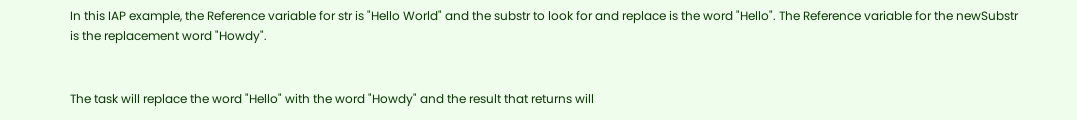In this IAP example, the Reference variable for str is "Hello World" and the substr to look for and replace is the word "Hello". The Reference variable for the newSubstr is the replacement word "Howdy".


The task will replace the word "Hello" with the word "Howdy" and the result that returns will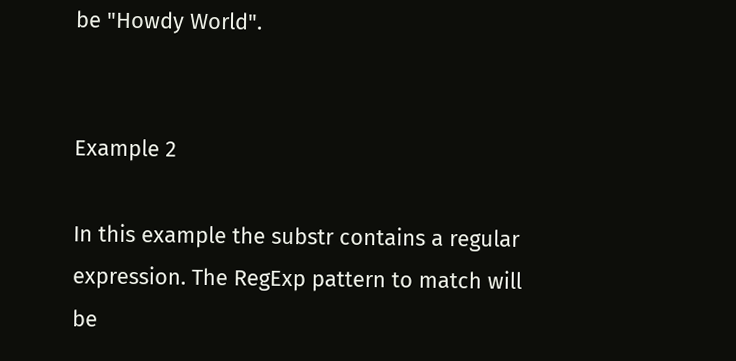be "Howdy World".


Example 2

In this example the substr contains a regular expression. The RegExp pattern to match will be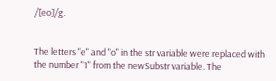/[eo]/g.


The letters "e" and "o" in the str variable were replaced with the number "1" from the newSubstr variable. The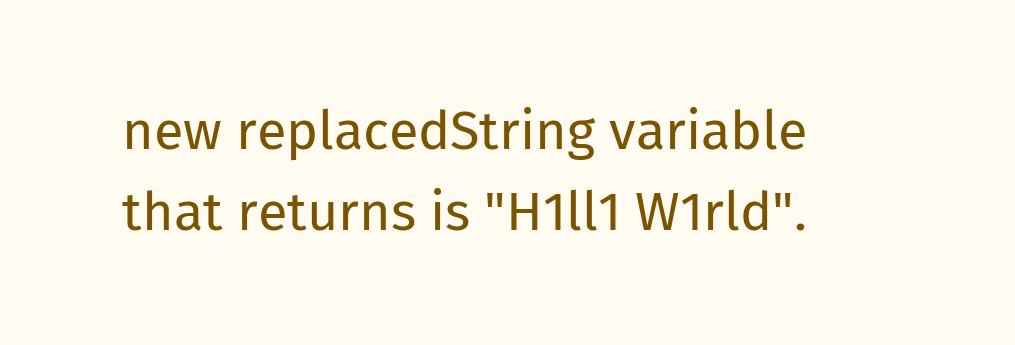new replacedString variable that returns is "H1ll1 W1rld".